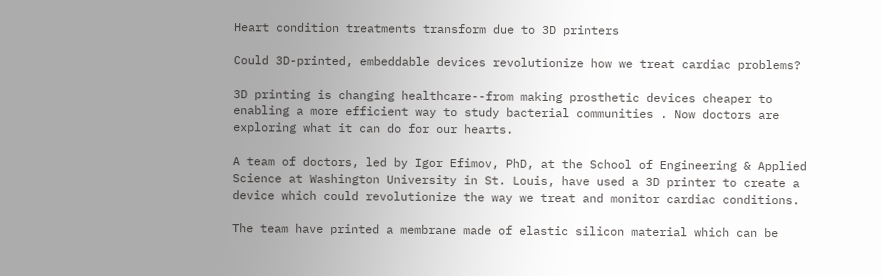Heart condition treatments transform due to 3D printers

Could 3D-printed, embeddable devices revolutionize how we treat cardiac problems?

3D printing is changing healthcare--from making prosthetic devices cheaper to enabling a more efficient way to study bacterial communities . Now doctors are exploring what it can do for our hearts.

A team of doctors, led by Igor Efimov, PhD, at the School of Engineering & Applied Science at Washington University in St. Louis, have used a 3D printer to create a device which could revolutionize the way we treat and monitor cardiac conditions.

The team have printed a membrane made of elastic silicon material which can be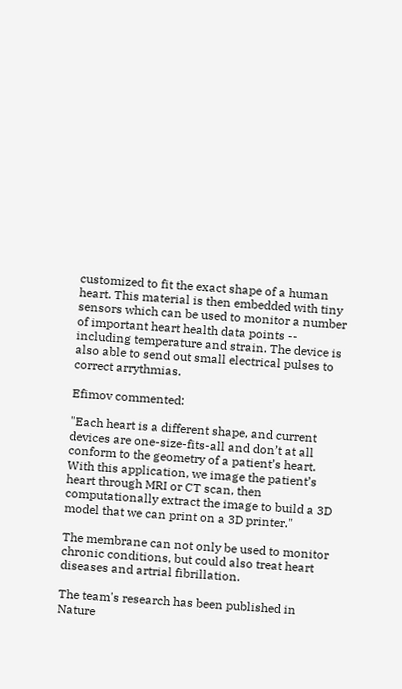customized to fit the exact shape of a human heart. This material is then embedded with tiny sensors which can be used to monitor a number of important heart health data points -- including temperature and strain. The device is also able to send out small electrical pulses to correct arrythmias.

Efimov commented:

"Each heart is a different shape, and current devices are one-size-fits-all and don’t at all conform to the geometry of a patient’s heart. With this application, we image the patient’s heart through MRI or CT scan, then computationally extract the image to build a 3D model that we can print on a 3D printer."

The membrane can not only be used to monitor chronic conditions, but could also treat heart diseases and artrial fibrillation.

The team's research has been published in Nature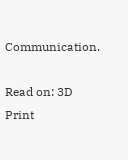Communication.

Read on: 3D Print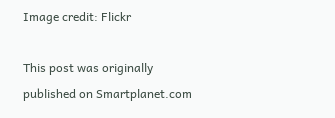Image credit: Flickr

This post was originally published on Smartplanet.com